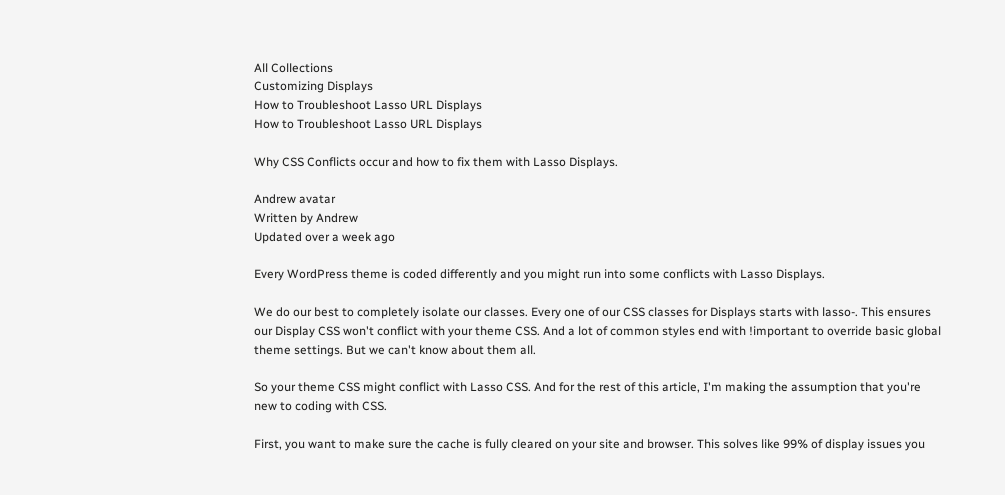All Collections
Customizing Displays
How to Troubleshoot Lasso URL Displays
How to Troubleshoot Lasso URL Displays

Why CSS Conflicts occur and how to fix them with Lasso Displays.

Andrew avatar
Written by Andrew
Updated over a week ago

Every WordPress theme is coded differently and you might run into some conflicts with Lasso Displays.

We do our best to completely isolate our classes. Every one of our CSS classes for Displays starts with lasso-. This ensures our Display CSS won't conflict with your theme CSS. And a lot of common styles end with !important to override basic global theme settings. But we can't know about them all.

So your theme CSS might conflict with Lasso CSS. And for the rest of this article, I'm making the assumption that you're new to coding with CSS.

First, you want to make sure the cache is fully cleared on your site and browser. This solves like 99% of display issues you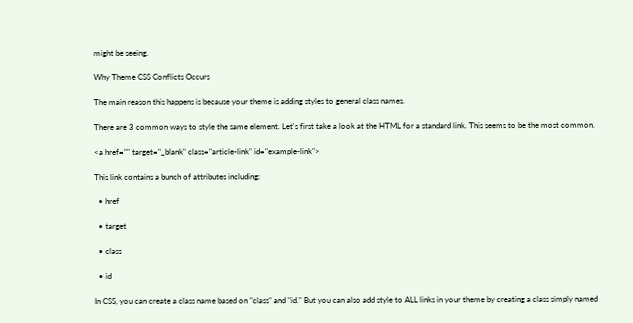might be seeing.

Why Theme CSS Conflicts Occurs

The main reason this happens is because your theme is adding styles to general class names.

There are 3 common ways to style the same element. Let's first take a look at the HTML for a standard link. This seems to be the most common.

<a href="" target="_blank" class="article-link" id="example-link">

This link contains a bunch of attributes including:

  • href

  • target

  • class

  • id

In CSS, you can create a class name based on "class" and "id." But you can also add style to ALL links in your theme by creating a class simply named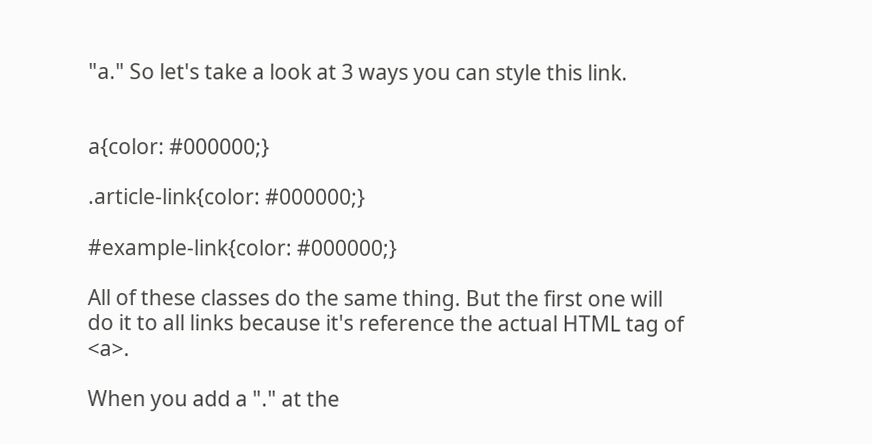"a." So let's take a look at 3 ways you can style this link.


a{color: #000000;}

.article-link{color: #000000;}

#example-link{color: #000000;}

All of these classes do the same thing. But the first one will do it to all links because it's reference the actual HTML tag of <a>.

When you add a "." at the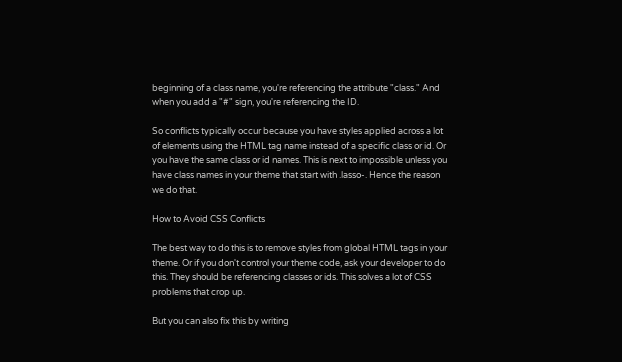beginning of a class name, you're referencing the attribute "class." And when you add a "#" sign, you're referencing the ID.

So conflicts typically occur because you have styles applied across a lot of elements using the HTML tag name instead of a specific class or id. Or you have the same class or id names. This is next to impossible unless you have class names in your theme that start with .lasso-. Hence the reason we do that.

How to Avoid CSS Conflicts

The best way to do this is to remove styles from global HTML tags in your theme. Or if you don't control your theme code, ask your developer to do this. They should be referencing classes or ids. This solves a lot of CSS problems that crop up.

But you can also fix this by writing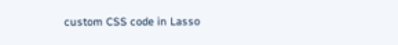custom CSS code in Lasso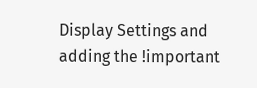Display Settings and adding the !important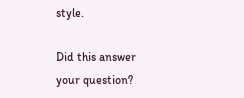style.

Did this answer your question?